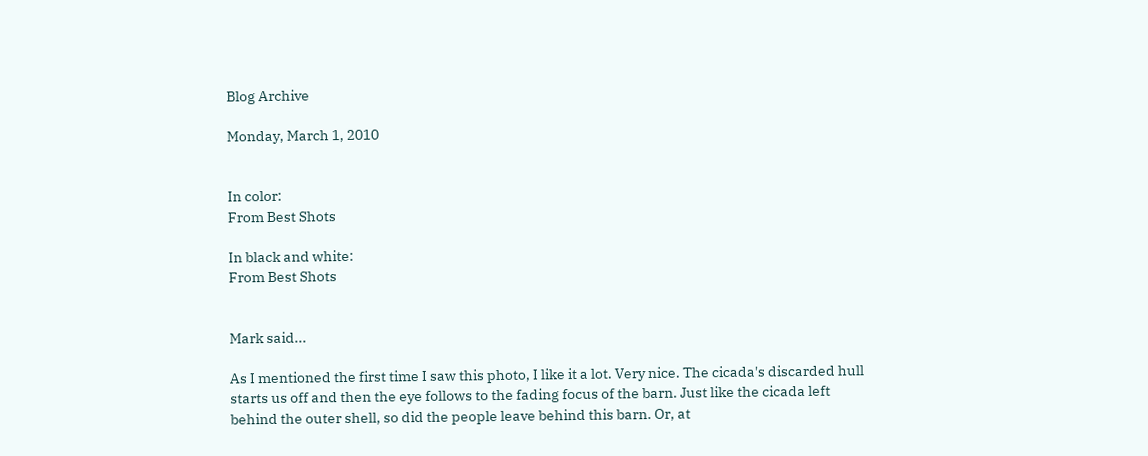Blog Archive

Monday, March 1, 2010


In color:
From Best Shots

In black and white:
From Best Shots


Mark said...

As I mentioned the first time I saw this photo, I like it a lot. Very nice. The cicada's discarded hull starts us off and then the eye follows to the fading focus of the barn. Just like the cicada left behind the outer shell, so did the people leave behind this barn. Or, at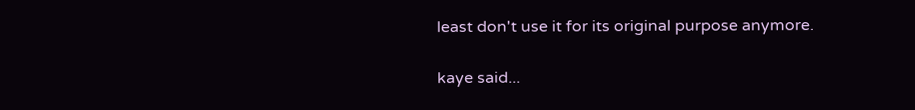least don't use it for its original purpose anymore.

kaye said...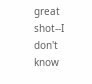great shot--I don't know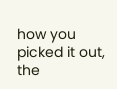how you picked it out, the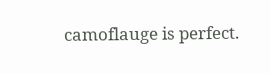camoflauge is perfect.